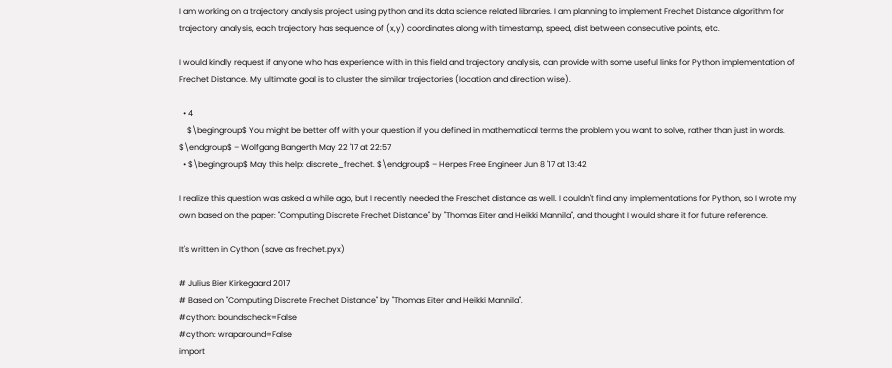I am working on a trajectory analysis project using python and its data science related libraries. I am planning to implement Frechet Distance algorithm for trajectory analysis, each trajectory has sequence of (x,y) coordinates along with timestamp, speed, dist between consecutive points, etc.

I would kindly request if anyone who has experience with in this field and trajectory analysis, can provide with some useful links for Python implementation of Frechet Distance. My ultimate goal is to cluster the similar trajectories (location and direction wise).

  • 4
    $\begingroup$ You might be better off with your question if you defined in mathematical terms the problem you want to solve, rather than just in words. $\endgroup$ – Wolfgang Bangerth May 22 '17 at 22:57
  • $\begingroup$ May this help: discrete_frechet. $\endgroup$ – Herpes Free Engineer Jun 8 '17 at 13:42

I realize this question was asked a while ago, but I recently needed the Freschet distance as well. I couldn't find any implementations for Python, so I wrote my own based on the paper: "Computing Discrete Frechet Distance" by "Thomas Eiter and Heikki Mannila", and thought I would share it for future reference.

It's written in Cython (save as frechet.pyx)

# Julius Bier Kirkegaard 2017
# Based on "Computing Discrete Frechet Distance" by "Thomas Eiter and Heikki Mannila".
#cython: boundscheck=False
#cython: wraparound=False
import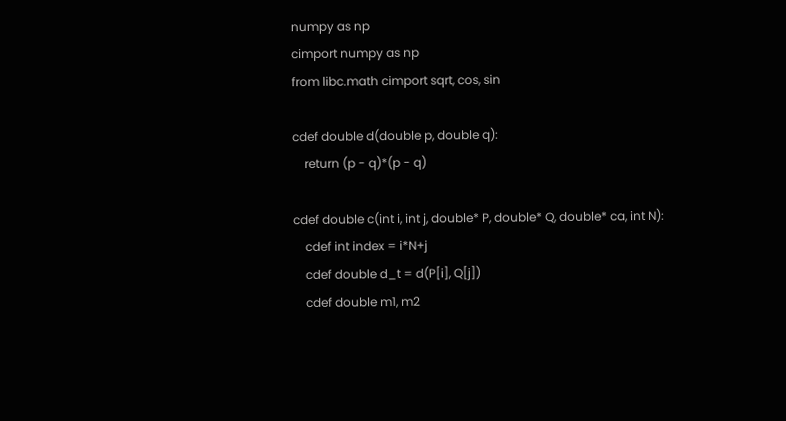numpy as np
cimport numpy as np
from libc.math cimport sqrt, cos, sin

cdef double d(double p, double q):
    return (p - q)*(p - q)

cdef double c(int i, int j, double* P, double* Q, double* ca, int N):
    cdef int index = i*N+j
    cdef double d_t = d(P[i], Q[j])
    cdef double m1, m2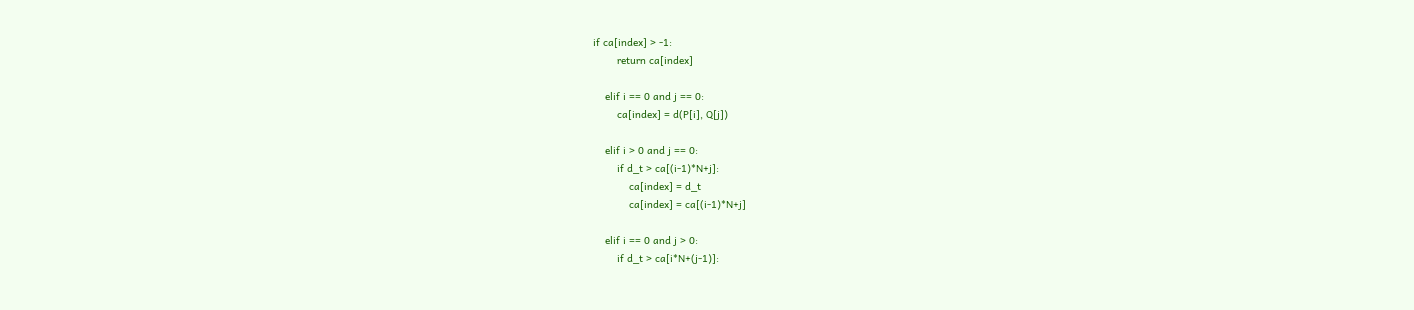if ca[index] > -1:
        return ca[index]

    elif i == 0 and j == 0:
        ca[index] = d(P[i], Q[j])

    elif i > 0 and j == 0:
        if d_t > ca[(i-1)*N+j]:
            ca[index] = d_t
            ca[index] = ca[(i-1)*N+j]

    elif i == 0 and j > 0:
        if d_t > ca[i*N+(j-1)]: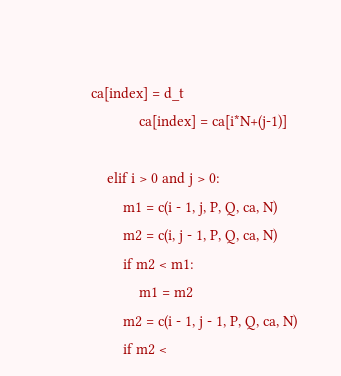ca[index] = d_t
            ca[index] = ca[i*N+(j-1)]

    elif i > 0 and j > 0:
        m1 = c(i - 1, j, P, Q, ca, N)
        m2 = c(i, j - 1, P, Q, ca, N)
        if m2 < m1:
            m1 = m2
        m2 = c(i - 1, j - 1, P, Q, ca, N)
        if m2 <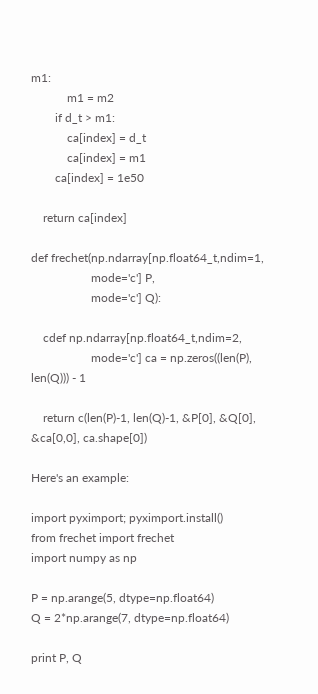m1:
            m1 = m2
        if d_t > m1:
            ca[index] = d_t
            ca[index] = m1
        ca[index] = 1e50

    return ca[index]

def frechet(np.ndarray[np.float64_t,ndim=1,
                    mode='c'] P,
                    mode='c'] Q):

    cdef np.ndarray[np.float64_t,ndim=2,
                    mode='c'] ca = np.zeros((len(P), len(Q))) - 1

    return c(len(P)-1, len(Q)-1, &P[0], &Q[0], &ca[0,0], ca.shape[0])

Here's an example:

import pyximport; pyximport.install()
from frechet import frechet
import numpy as np

P = np.arange(5, dtype=np.float64)
Q = 2*np.arange(7, dtype=np.float64)

print P, Q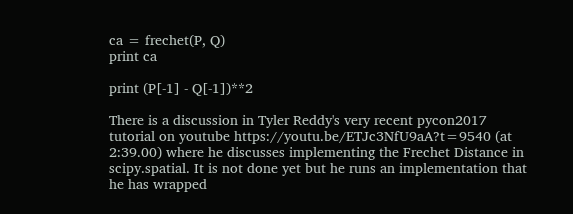ca = frechet(P, Q)
print ca

print (P[-1] - Q[-1])**2

There is a discussion in Tyler Reddy's very recent pycon2017 tutorial on youtube https://youtu.be/ETJc3NfU9aA?t=9540 (at 2:39.00) where he discusses implementing the Frechet Distance in scipy.spatial. It is not done yet but he runs an implementation that he has wrapped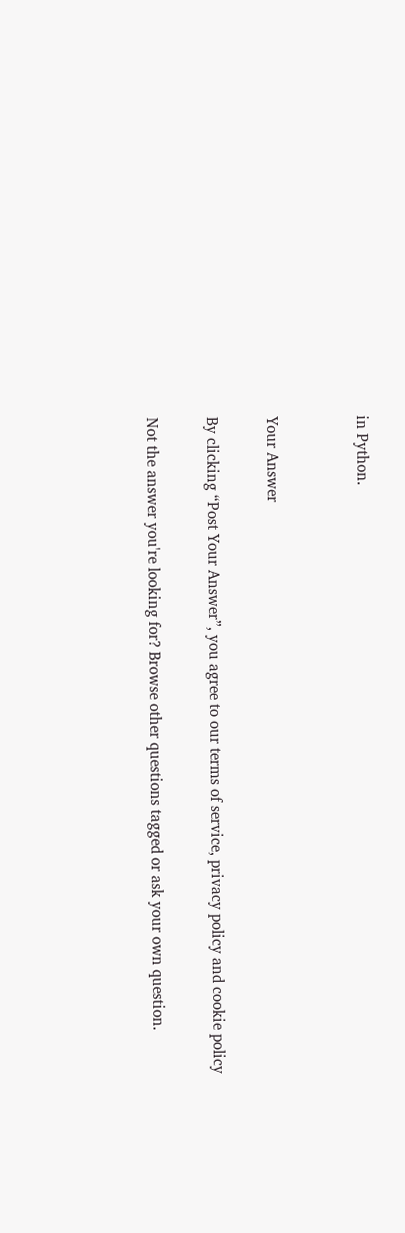in Python.


Your Answer

By clicking “Post Your Answer”, you agree to our terms of service, privacy policy and cookie policy

Not the answer you're looking for? Browse other questions tagged or ask your own question.